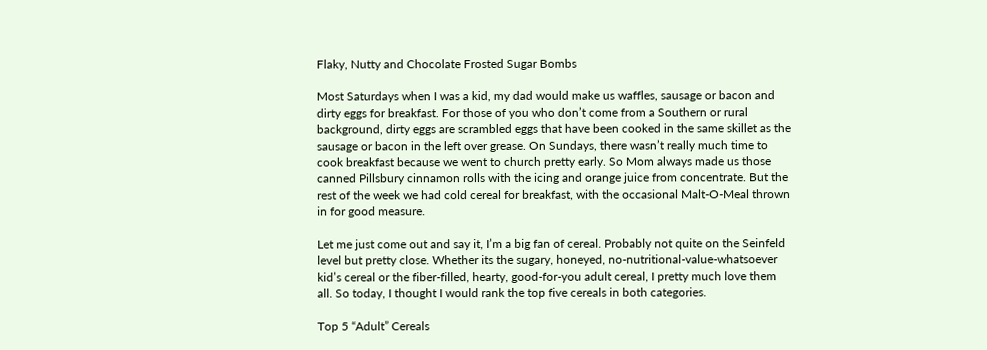Flaky, Nutty and Chocolate Frosted Sugar Bombs

Most Saturdays when I was a kid, my dad would make us waffles, sausage or bacon and dirty eggs for breakfast. For those of you who don’t come from a Southern or rural background, dirty eggs are scrambled eggs that have been cooked in the same skillet as the sausage or bacon in the left over grease. On Sundays, there wasn’t really much time to cook breakfast because we went to church pretty early. So Mom always made us those canned Pillsbury cinnamon rolls with the icing and orange juice from concentrate. But the rest of the week we had cold cereal for breakfast, with the occasional Malt-O-Meal thrown in for good measure.

Let me just come out and say it, I’m a big fan of cereal. Probably not quite on the Seinfeld level but pretty close. Whether its the sugary, honeyed, no-nutritional-value-whatsoever kid’s cereal or the fiber-filled, hearty, good-for-you adult cereal, I pretty much love them all. So today, I thought I would rank the top five cereals in both categories.

Top 5 “Adult” Cereals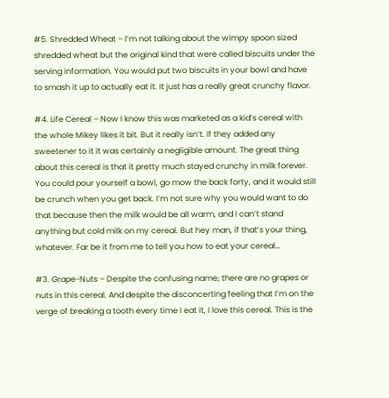#5. Shredded Wheat – I’m not talking about the wimpy spoon sized shredded wheat but the original kind that were called biscuits under the serving information. You would put two biscuits in your bowl and have to smash it up to actually eat it. It just has a really great crunchy flavor.

#4. Life Cereal – Now I know this was marketed as a kid’s cereal with the whole Mikey likes it bit. But it really isn’t. If they added any sweetener to it it was certainly a negligible amount. The great thing about this cereal is that it pretty much stayed crunchy in milk forever. You could pour yourself a bowl, go mow the back forty, and it would still be crunch when you get back. I’m not sure why you would want to do that because then the milk would be all warm, and I can’t stand anything but cold milk on my cereal. But hey man, if that’s your thing, whatever. Far be it from me to tell you how to eat your cereal…

#3. Grape-Nuts – Despite the confusing name; there are no grapes or nuts in this cereal. And despite the disconcerting feeling that I’m on the verge of breaking a tooth every time I eat it, I love this cereal. This is the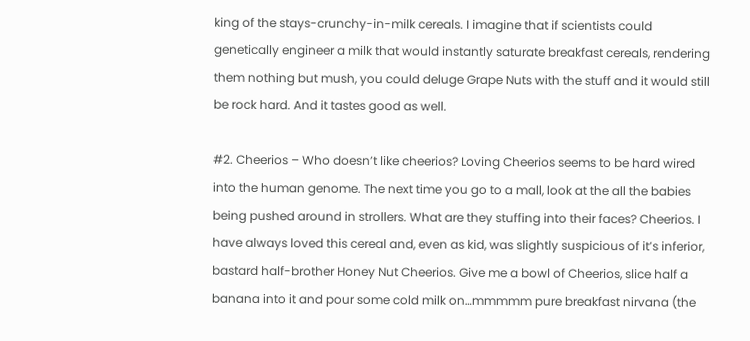king of the stays-crunchy-in-milk cereals. I imagine that if scientists could genetically engineer a milk that would instantly saturate breakfast cereals, rendering them nothing but mush, you could deluge Grape Nuts with the stuff and it would still be rock hard. And it tastes good as well.

#2. Cheerios – Who doesn’t like cheerios? Loving Cheerios seems to be hard wired into the human genome. The next time you go to a mall, look at the all the babies being pushed around in strollers. What are they stuffing into their faces? Cheerios. I have always loved this cereal and, even as kid, was slightly suspicious of it’s inferior, bastard half-brother Honey Nut Cheerios. Give me a bowl of Cheerios, slice half a banana into it and pour some cold milk on…mmmmm pure breakfast nirvana (the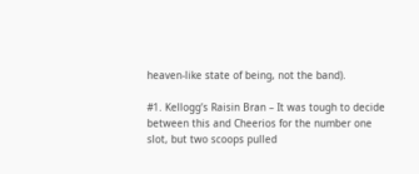heaven-like state of being, not the band).

#1. Kellogg’s Raisin Bran – It was tough to decide between this and Cheerios for the number one slot, but two scoops pulled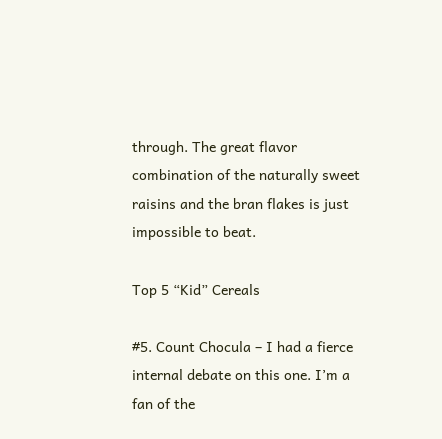through. The great flavor combination of the naturally sweet raisins and the bran flakes is just impossible to beat.

Top 5 “Kid” Cereals

#5. Count Chocula – I had a fierce internal debate on this one. I’m a fan of the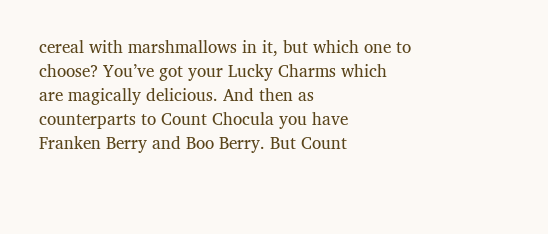cereal with marshmallows in it, but which one to choose? You’ve got your Lucky Charms which are magically delicious. And then as counterparts to Count Chocula you have Franken Berry and Boo Berry. But Count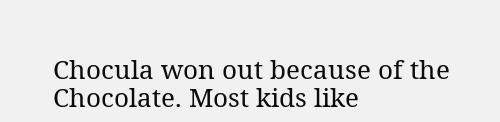Chocula won out because of the Chocolate. Most kids like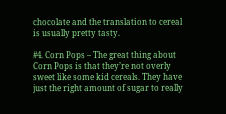chocolate and the translation to cereal is usually pretty tasty.

#4. Corn Pops – The great thing about Corn Pops is that they’re not overly sweet like some kid cereals. They have just the right amount of sugar to really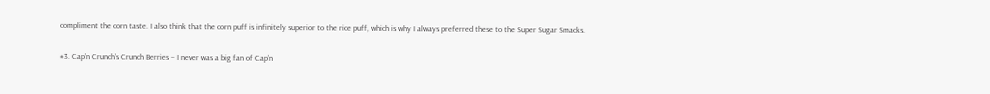compliment the corn taste. I also think that the corn puff is infinitely superior to the rice puff, which is why I always preferred these to the Super Sugar Smacks.

#3. Cap’n Crunch’s Crunch Berries – I never was a big fan of Cap’n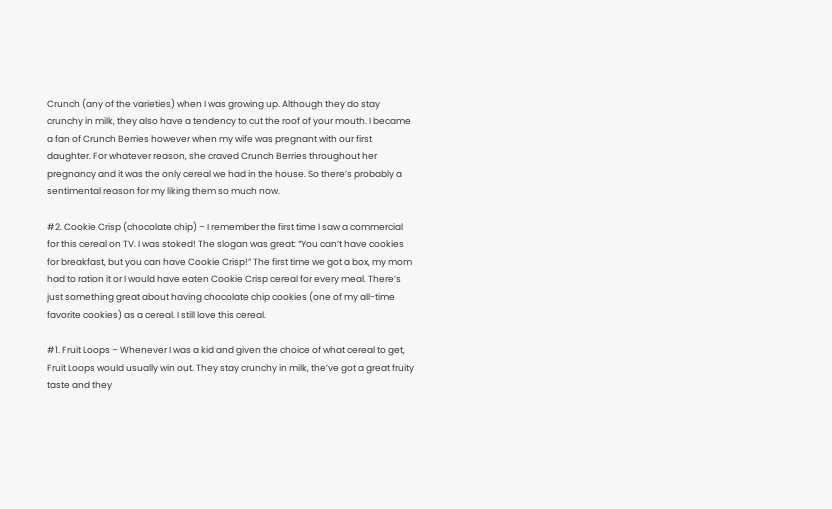Crunch (any of the varieties) when I was growing up. Although they do stay crunchy in milk, they also have a tendency to cut the roof of your mouth. I became a fan of Crunch Berries however when my wife was pregnant with our first daughter. For whatever reason, she craved Crunch Berries throughout her pregnancy and it was the only cereal we had in the house. So there’s probably a sentimental reason for my liking them so much now.

#2. Cookie Crisp (chocolate chip) – I remember the first time I saw a commercial for this cereal on TV. I was stoked! The slogan was great: “You can’t have cookies for breakfast, but you can have Cookie Crisp!” The first time we got a box, my mom had to ration it or I would have eaten Cookie Crisp cereal for every meal. There’s just something great about having chocolate chip cookies (one of my all-time favorite cookies) as a cereal. I still love this cereal.

#1. Fruit Loops – Whenever I was a kid and given the choice of what cereal to get, Fruit Loops would usually win out. They stay crunchy in milk, the’ve got a great fruity taste and they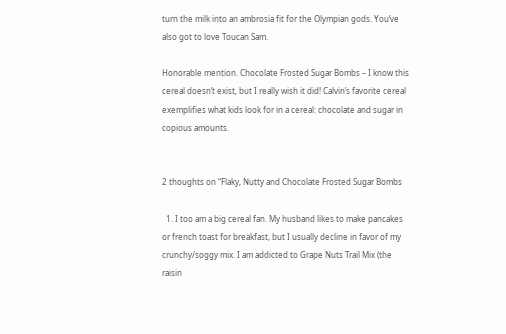turn the milk into an ambrosia fit for the Olympian gods. You’ve also got to love Toucan Sam.

Honorable mention. Chocolate Frosted Sugar Bombs – I know this cereal doesn’t exist, but I really wish it did! Calvin’s favorite cereal exemplifies what kids look for in a cereal: chocolate and sugar in copious amounts.


2 thoughts on “Flaky, Nutty and Chocolate Frosted Sugar Bombs

  1. I too am a big cereal fan. My husband likes to make pancakes or french toast for breakfast, but I usually decline in favor of my crunchy/soggy mix. I am addicted to Grape Nuts Trail Mix (the raisin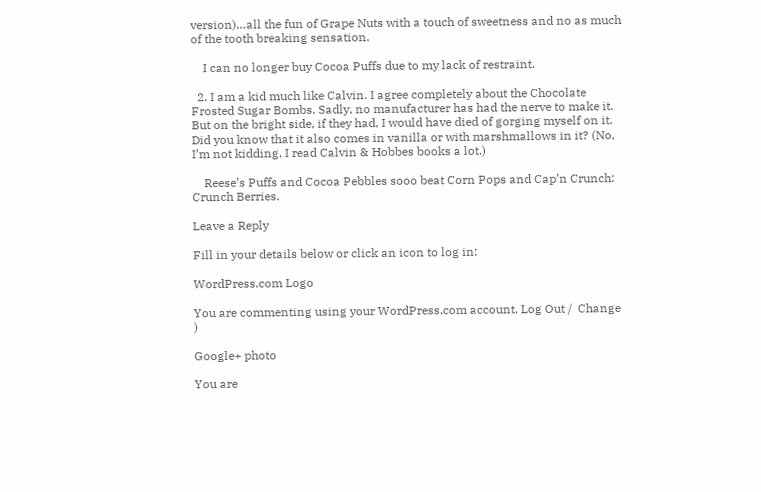version)…all the fun of Grape Nuts with a touch of sweetness and no as much of the tooth breaking sensation.

    I can no longer buy Cocoa Puffs due to my lack of restraint.

  2. I am a kid much like Calvin. I agree completely about the Chocolate Frosted Sugar Bombs. Sadly, no manufacturer has had the nerve to make it. But on the bright side, if they had, I would have died of gorging myself on it. Did you know that it also comes in vanilla or with marshmallows in it? (No, I’m not kidding. I read Calvin & Hobbes books a lot.)

    Reese’s Puffs and Cocoa Pebbles sooo beat Corn Pops and Cap’n Crunch: Crunch Berries.

Leave a Reply

Fill in your details below or click an icon to log in:

WordPress.com Logo

You are commenting using your WordPress.com account. Log Out /  Change )

Google+ photo

You are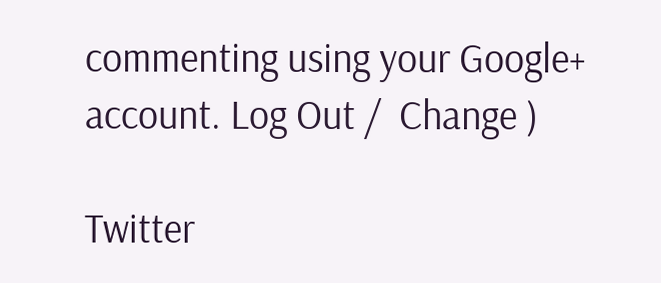commenting using your Google+ account. Log Out /  Change )

Twitter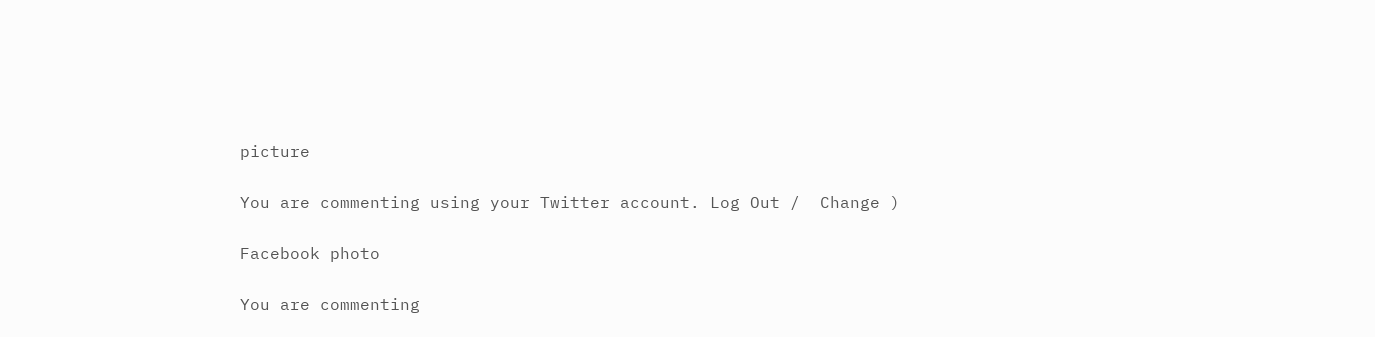picture

You are commenting using your Twitter account. Log Out /  Change )

Facebook photo

You are commenting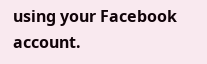using your Facebook account.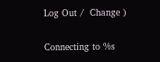Log Out /  Change )

Connecting to %s